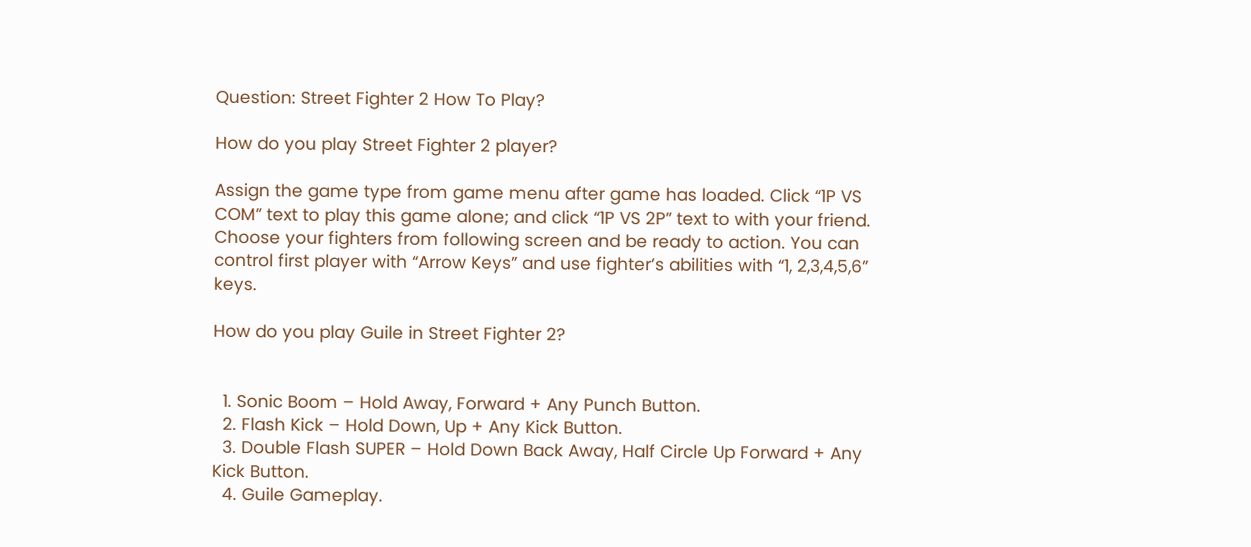Question: Street Fighter 2 How To Play?

How do you play Street Fighter 2 player?

Assign the game type from game menu after game has loaded. Click “1P VS COM” text to play this game alone; and click “1P VS 2P” text to with your friend. Choose your fighters from following screen and be ready to action. You can control first player with “Arrow Keys” and use fighter’s abilities with “1, 2,3,4,5,6” keys.

How do you play Guile in Street Fighter 2?


  1. Sonic Boom – Hold Away, Forward + Any Punch Button.
  2. Flash Kick – Hold Down, Up + Any Kick Button.
  3. Double Flash SUPER – Hold Down Back Away, Half Circle Up Forward + Any Kick Button.
  4. Guile Gameplay.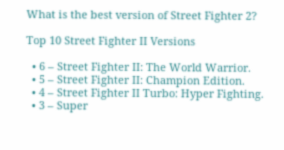What is the best version of Street Fighter 2?

Top 10 Street Fighter II Versions

  • 6 – Street Fighter II: The World Warrior.
  • 5 – Street Fighter II: Champion Edition.
  • 4 – Street Fighter II Turbo: Hyper Fighting.
  • 3 – Super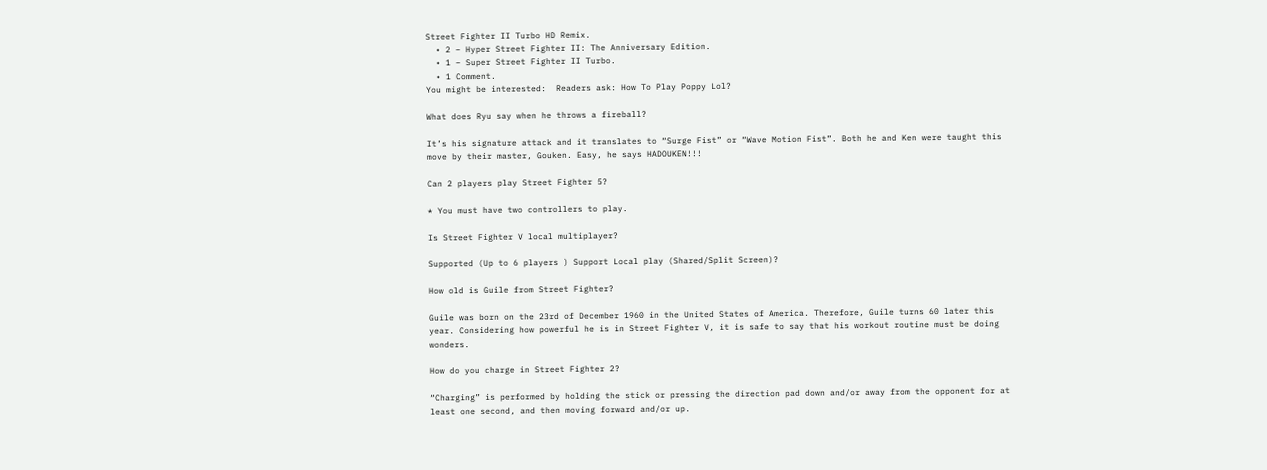Street Fighter II Turbo HD Remix.
  • 2 – Hyper Street Fighter II: The Anniversary Edition.
  • 1 – Super Street Fighter II Turbo.
  • 1 Comment.
You might be interested:  Readers ask: How To Play Poppy Lol?

What does Ryu say when he throws a fireball?

It’s his signature attack and it translates to “Surge Fist” or “Wave Motion Fist”. Both he and Ken were taught this move by their master, Gouken. Easy, he says HADOUKEN!!!

Can 2 players play Street Fighter 5?

* You must have two controllers to play.

Is Street Fighter V local multiplayer?

Supported (Up to 6 players ) Support Local play (Shared/Split Screen)?

How old is Guile from Street Fighter?

Guile was born on the 23rd of December 1960 in the United States of America. Therefore, Guile turns 60 later this year. Considering how powerful he is in Street Fighter V, it is safe to say that his workout routine must be doing wonders.

How do you charge in Street Fighter 2?

“Charging” is performed by holding the stick or pressing the direction pad down and/or away from the opponent for at least one second, and then moving forward and/or up.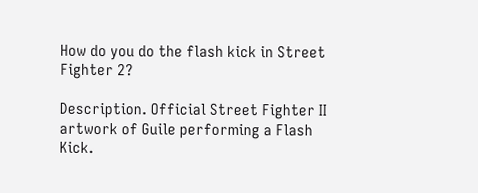How do you do the flash kick in Street Fighter 2?

Description. Official Street Fighter II artwork of Guile performing a Flash Kick.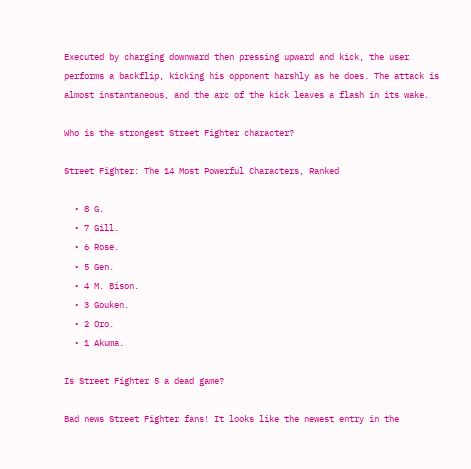Executed by charging downward then pressing upward and kick, the user performs a backflip, kicking his opponent harshly as he does. The attack is almost instantaneous, and the arc of the kick leaves a flash in its wake.

Who is the strongest Street Fighter character?

Street Fighter: The 14 Most Powerful Characters, Ranked

  • 8 G.
  • 7 Gill.
  • 6 Rose.
  • 5 Gen.
  • 4 M. Bison.
  • 3 Gouken.
  • 2 Oro.
  • 1 Akuma.

Is Street Fighter 5 a dead game?

Bad news Street Fighter fans! It looks like the newest entry in the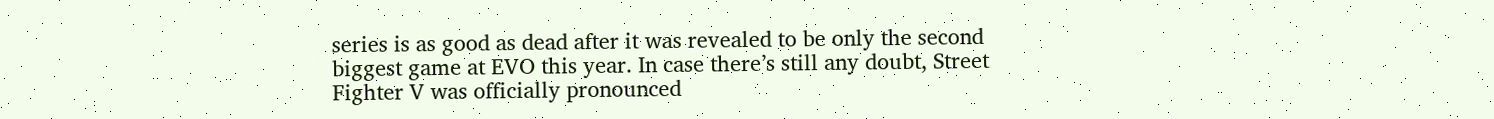series is as good as dead after it was revealed to be only the second biggest game at EVO this year. In case there’s still any doubt, Street Fighter V was officially pronounced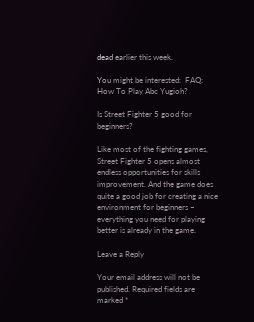dead earlier this week.

You might be interested:  FAQ: How To Play Abc Yugioh?

Is Street Fighter 5 good for beginners?

Like most of the fighting games, Street Fighter 5 opens almost endless opportunities for skills improvement. And the game does quite a good job for creating a nice environment for beginners – everything you need for playing better is already in the game.

Leave a Reply

Your email address will not be published. Required fields are marked *